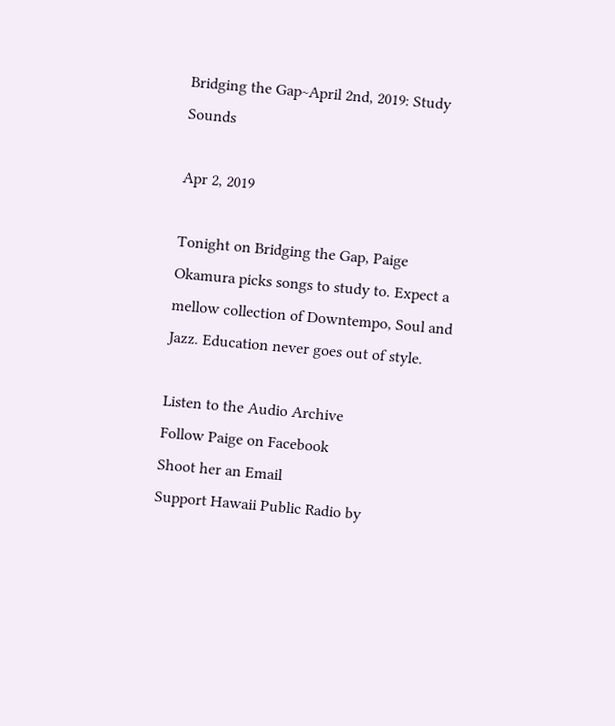Bridging the Gap~April 2nd, 2019: Study Sounds

Apr 2, 2019

Tonight on Bridging the Gap, Paige Okamura picks songs to study to. Expect a mellow collection of Downtempo, Soul and Jazz. Education never goes out of style.

Listen to the Audio Archive
Follow Paige on Facebook
Shoot her an Email
Support Hawaii Public Radio by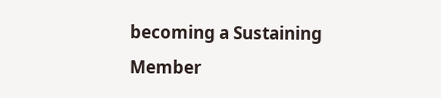becoming a Sustaining Member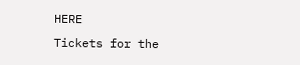HERE
Tickets for the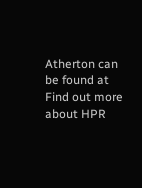Atherton can be found at
Find out more about HPR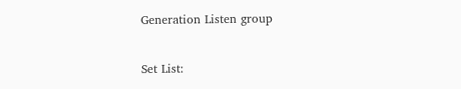Generation Listen group

Set List: